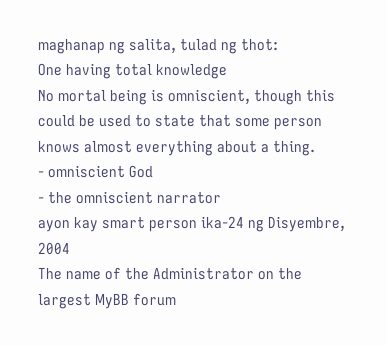maghanap ng salita, tulad ng thot:
One having total knowledge
No mortal being is omniscient, though this could be used to state that some person knows almost everything about a thing.
- omniscient God
- the omniscient narrator
ayon kay smart person ika-24 ng Disyembre, 2004
The name of the Administrator on the largest MyBB forum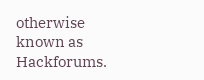otherwise known as Hackforums.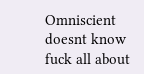Omniscient doesnt know fuck all about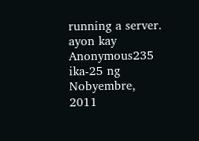running a server.
ayon kay Anonymous235 ika-25 ng Nobyembre, 2011